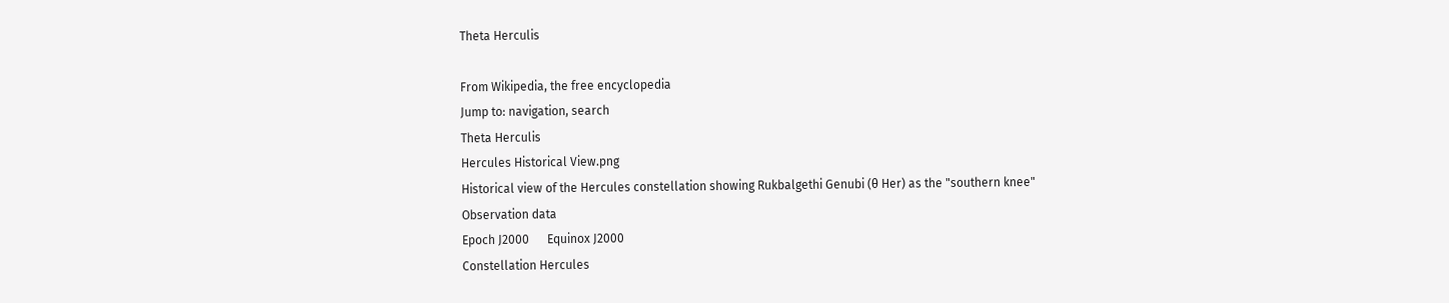Theta Herculis

From Wikipedia, the free encyclopedia
Jump to: navigation, search
Theta Herculis
Hercules Historical View.png
Historical view of the Hercules constellation showing Rukbalgethi Genubi (θ Her) as the "southern knee"
Observation data
Epoch J2000      Equinox J2000
Constellation Hercules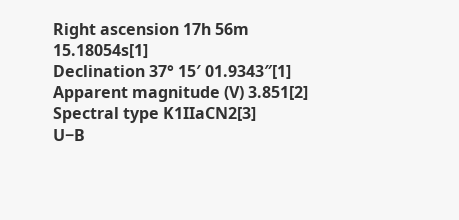Right ascension 17h 56m 15.18054s[1]
Declination 37° 15′ 01.9343″[1]
Apparent magnitude (V) 3.851[2]
Spectral type K1IIaCN2[3]
U−B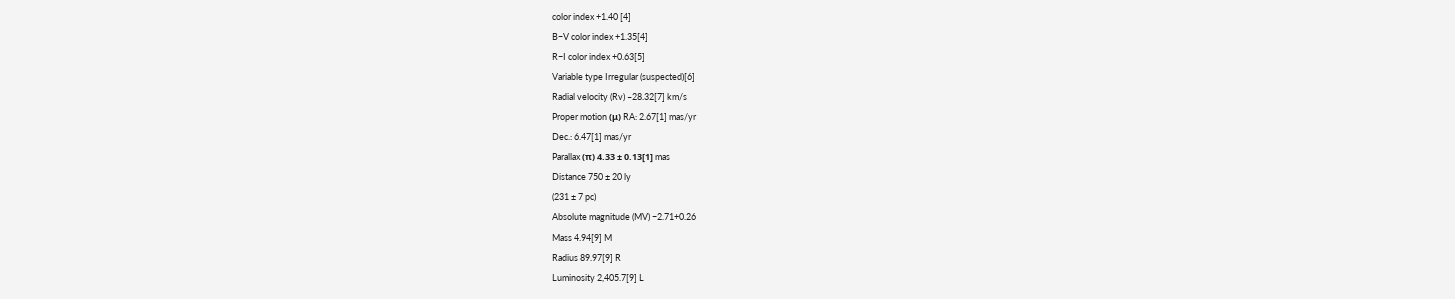color index +1.40 [4]
B−V color index +1.35[4]
R−I color index +0.63[5]
Variable type Irregular (suspected)[6]
Radial velocity (Rv) –28.32[7] km/s
Proper motion (μ) RA: 2.67[1] mas/yr
Dec.: 6.47[1] mas/yr
Parallax (π) 4.33 ± 0.13[1] mas
Distance 750 ± 20 ly
(231 ± 7 pc)
Absolute magnitude (MV) −2.71+0.26
Mass 4.94[9] M
Radius 89.97[9] R
Luminosity 2,405.7[9] L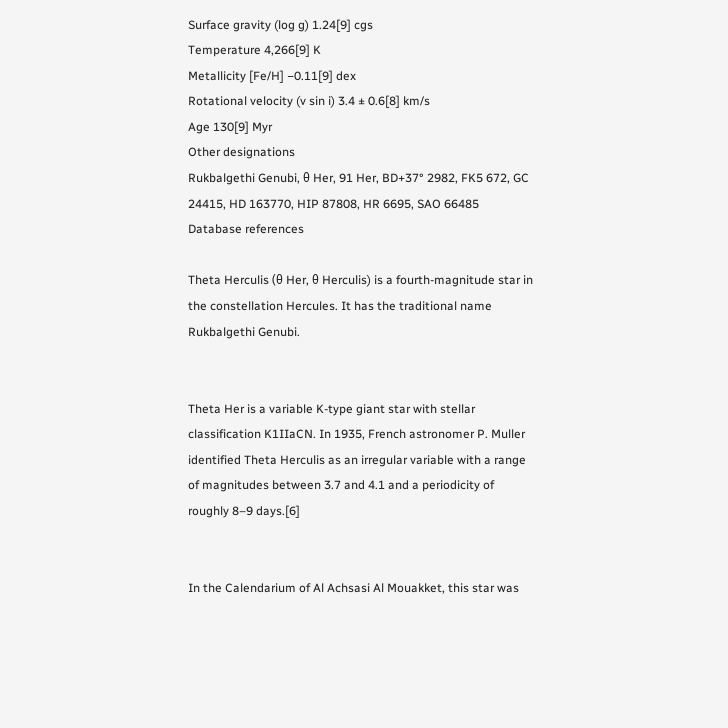Surface gravity (log g) 1.24[9] cgs
Temperature 4,266[9] K
Metallicity [Fe/H] −0.11[9] dex
Rotational velocity (v sin i) 3.4 ± 0.6[8] km/s
Age 130[9] Myr
Other designations
Rukbalgethi Genubi, θ Her, 91 Her, BD+37° 2982, FK5 672, GC 24415, HD 163770, HIP 87808, HR 6695, SAO 66485
Database references

Theta Herculis (θ Her, θ Herculis) is a fourth-magnitude star in the constellation Hercules. It has the traditional name Rukbalgethi Genubi.


Theta Her is a variable K-type giant star with stellar classification K1IIaCN. In 1935, French astronomer P. Muller identified Theta Herculis as an irregular variable with a range of magnitudes between 3.7 and 4.1 and a periodicity of roughly 8–9 days.[6]


In the Calendarium of Al Achsasi Al Mouakket, this star was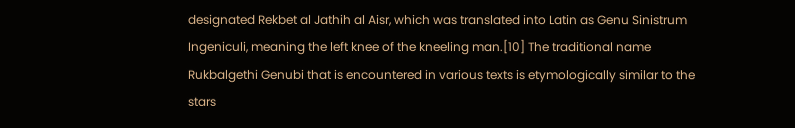designated Rekbet al Jathih al Aisr, which was translated into Latin as Genu Sinistrum Ingeniculi, meaning the left knee of the kneeling man.[10] The traditional name Rukbalgethi Genubi that is encountered in various texts is etymologically similar to the stars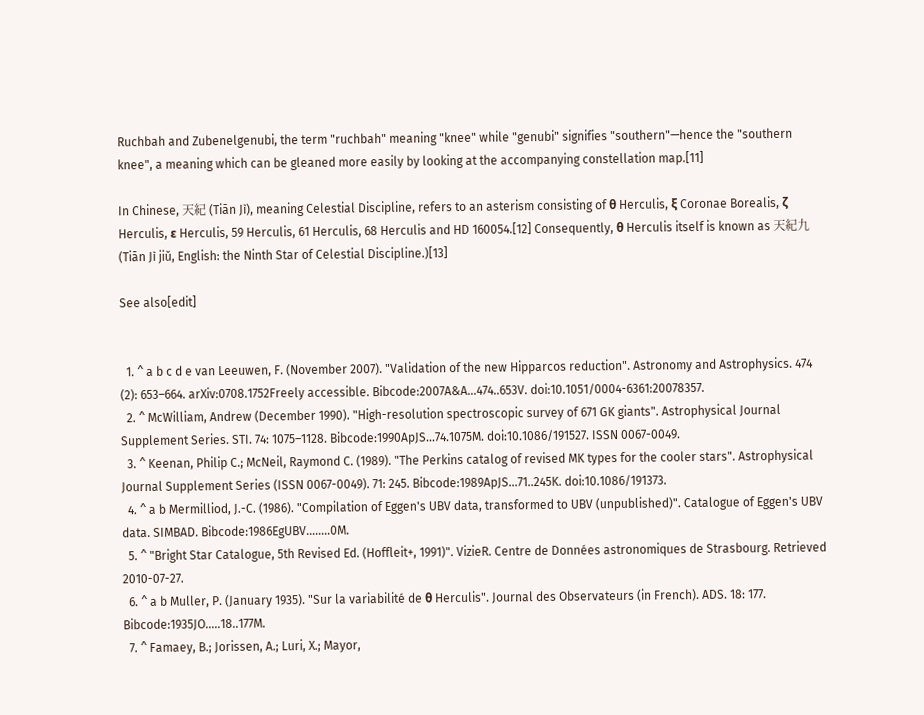Ruchbah and Zubenelgenubi, the term "ruchbah" meaning "knee" while "genubi" signifies "southern"—hence the "southern knee", a meaning which can be gleaned more easily by looking at the accompanying constellation map.[11]

In Chinese, 天紀 (Tiān Jì), meaning Celestial Discipline, refers to an asterism consisting of θ Herculis, ξ Coronae Borealis, ζ Herculis, ε Herculis, 59 Herculis, 61 Herculis, 68 Herculis and HD 160054.[12] Consequently, θ Herculis itself is known as 天紀九 (Tiān Jì jiǔ, English: the Ninth Star of Celestial Discipline.)[13]

See also[edit]


  1. ^ a b c d e van Leeuwen, F. (November 2007). "Validation of the new Hipparcos reduction". Astronomy and Astrophysics. 474 (2): 653–664. arXiv:0708.1752Freely accessible. Bibcode:2007A&A...474..653V. doi:10.1051/0004-6361:20078357.
  2. ^ McWilliam, Andrew (December 1990). "High-resolution spectroscopic survey of 671 GK giants". Astrophysical Journal Supplement Series. STI. 74: 1075–1128. Bibcode:1990ApJS...74.1075M. doi:10.1086/191527. ISSN 0067-0049.
  3. ^ Keenan, Philip C.; McNeil, Raymond C. (1989). "The Perkins catalog of revised MK types for the cooler stars". Astrophysical Journal Supplement Series (ISSN 0067-0049). 71: 245. Bibcode:1989ApJS...71..245K. doi:10.1086/191373.
  4. ^ a b Mermilliod, J.-C. (1986). "Compilation of Eggen's UBV data, transformed to UBV (unpublished)". Catalogue of Eggen's UBV data. SIMBAD. Bibcode:1986EgUBV........0M.
  5. ^ "Bright Star Catalogue, 5th Revised Ed. (Hoffleit+, 1991)". VizieR. Centre de Données astronomiques de Strasbourg. Retrieved 2010-07-27.
  6. ^ a b Muller, P. (January 1935). "Sur la variabilité de θ Herculis". Journal des Observateurs (in French). ADS. 18: 177. Bibcode:1935JO.....18..177M.
  7. ^ Famaey, B.; Jorissen, A.; Luri, X.; Mayor,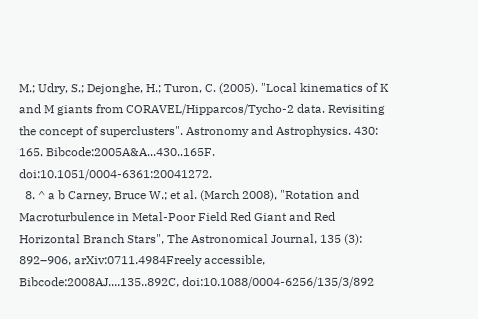M.; Udry, S.; Dejonghe, H.; Turon, C. (2005). "Local kinematics of K and M giants from CORAVEL/Hipparcos/Tycho-2 data. Revisiting the concept of superclusters". Astronomy and Astrophysics. 430: 165. Bibcode:2005A&A...430..165F. doi:10.1051/0004-6361:20041272.
  8. ^ a b Carney, Bruce W.; et al. (March 2008), "Rotation and Macroturbulence in Metal-Poor Field Red Giant and Red Horizontal Branch Stars", The Astronomical Journal, 135 (3): 892–906, arXiv:0711.4984Freely accessible, Bibcode:2008AJ....135..892C, doi:10.1088/0004-6256/135/3/892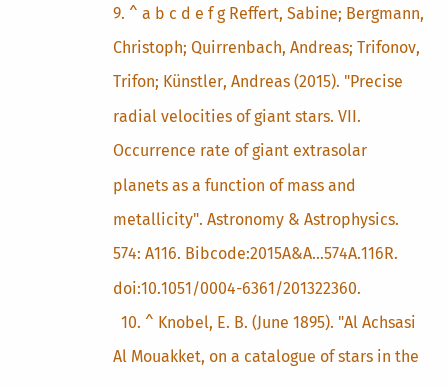9. ^ a b c d e f g Reffert, Sabine; Bergmann, Christoph; Quirrenbach, Andreas; Trifonov, Trifon; Künstler, Andreas (2015). "Precise radial velocities of giant stars. VII. Occurrence rate of giant extrasolar planets as a function of mass and metallicity". Astronomy & Astrophysics. 574: A116. Bibcode:2015A&A...574A.116R. doi:10.1051/0004-6361/201322360.
  10. ^ Knobel, E. B. (June 1895). "Al Achsasi Al Mouakket, on a catalogue of stars in the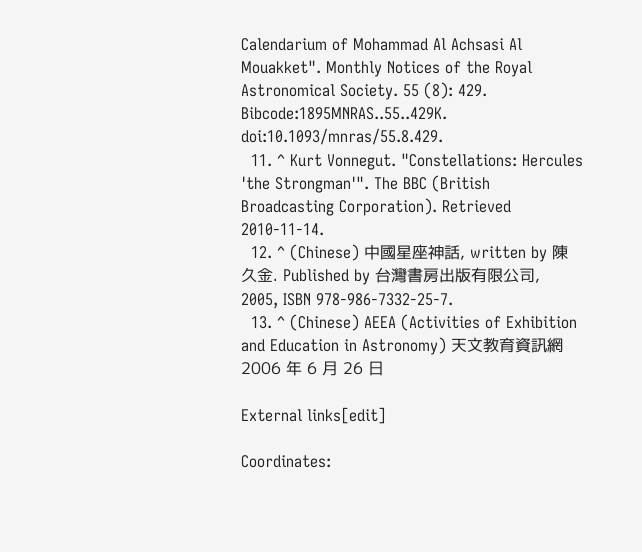Calendarium of Mohammad Al Achsasi Al Mouakket". Monthly Notices of the Royal Astronomical Society. 55 (8): 429. Bibcode:1895MNRAS..55..429K. doi:10.1093/mnras/55.8.429.
  11. ^ Kurt Vonnegut. "Constellations: Hercules 'the Strongman'". The BBC (British Broadcasting Corporation). Retrieved 2010-11-14.
  12. ^ (Chinese) 中國星座神話, written by 陳久金. Published by 台灣書房出版有限公司, 2005, ISBN 978-986-7332-25-7.
  13. ^ (Chinese) AEEA (Activities of Exhibition and Education in Astronomy) 天文教育資訊網 2006 年 6 月 26 日

External links[edit]

Coordinates: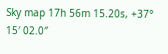Sky map 17h 56m 15.20s, +37° 15′ 02.0″